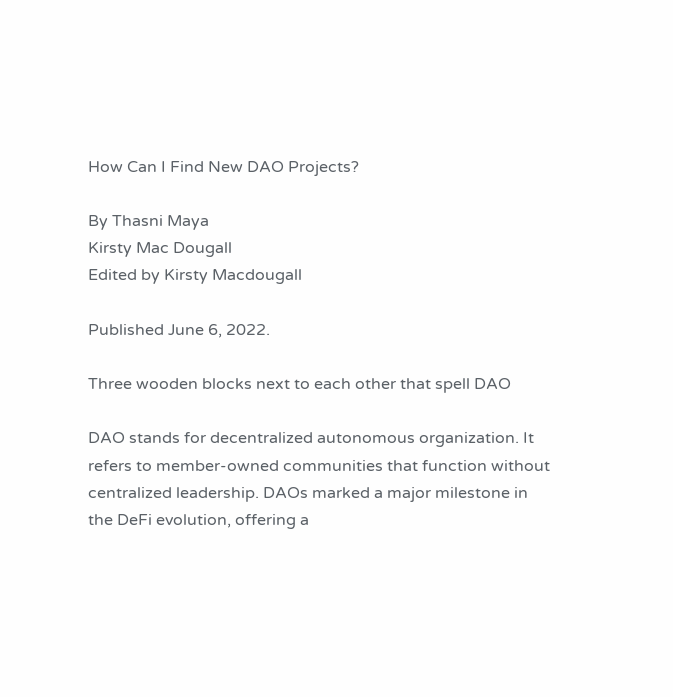How Can I Find New DAO Projects?

By Thasni Maya
Kirsty Mac Dougall
Edited by Kirsty Macdougall

Published June 6, 2022.

Three wooden blocks next to each other that spell DAO

DAO stands for decentralized autonomous organization. It refers to member-owned communities that function without centralized leadership. DAOs marked a major milestone in the DeFi evolution, offering a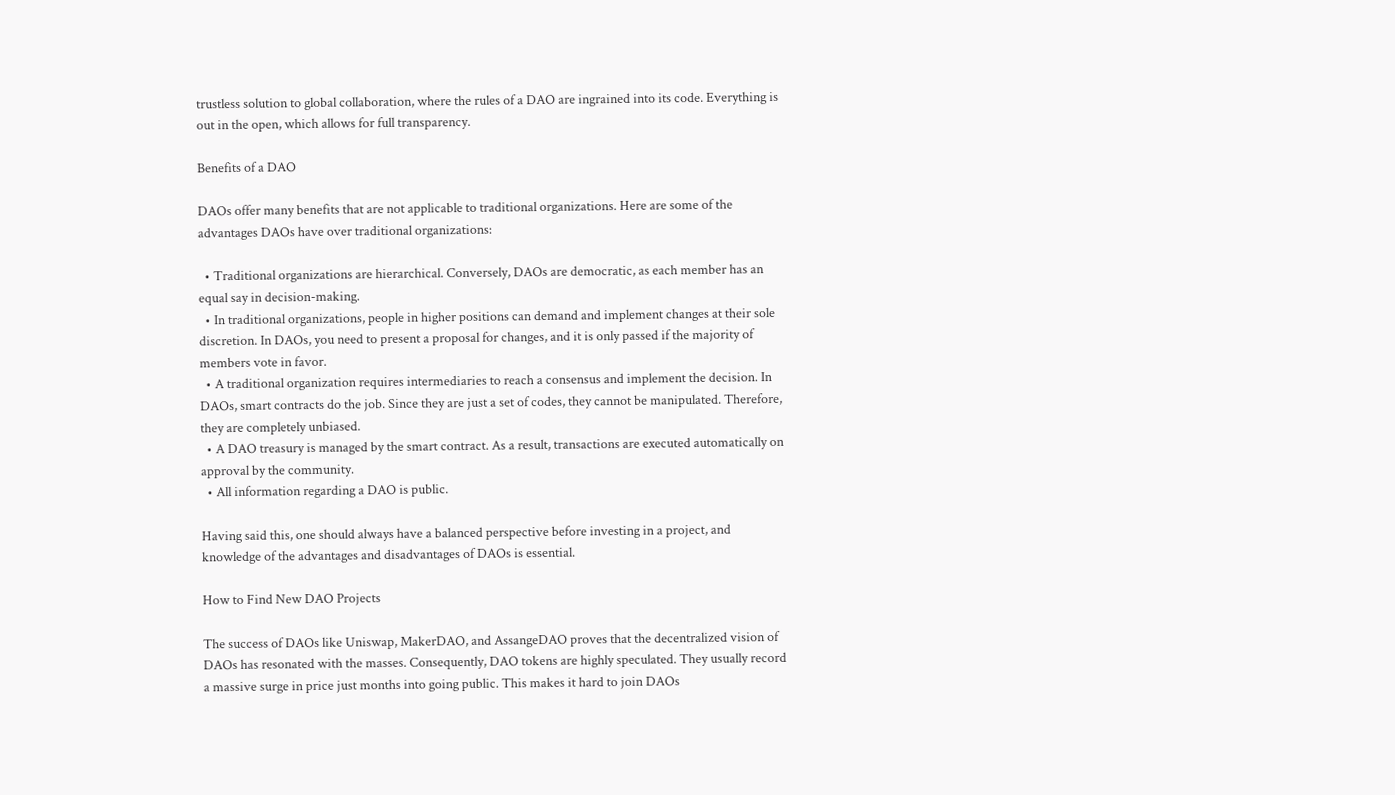trustless solution to global collaboration, where the rules of a DAO are ingrained into its code. Everything is out in the open, which allows for full transparency.

Benefits of a DAO

DAOs offer many benefits that are not applicable to traditional organizations. Here are some of the advantages DAOs have over traditional organizations:

  • Traditional organizations are hierarchical. Conversely, DAOs are democratic, as each member has an equal say in decision-making.
  • In traditional organizations, people in higher positions can demand and implement changes at their sole discretion. In DAOs, you need to present a proposal for changes, and it is only passed if the majority of members vote in favor.
  • A traditional organization requires intermediaries to reach a consensus and implement the decision. In DAOs, smart contracts do the job. Since they are just a set of codes, they cannot be manipulated. Therefore, they are completely unbiased.
  • A DAO treasury is managed by the smart contract. As a result, transactions are executed automatically on approval by the community.
  • All information regarding a DAO is public.

Having said this, one should always have a balanced perspective before investing in a project, and knowledge of the advantages and disadvantages of DAOs is essential.

How to Find New DAO Projects

The success of DAOs like Uniswap, MakerDAO, and AssangeDAO proves that the decentralized vision of DAOs has resonated with the masses. Consequently, DAO tokens are highly speculated. They usually record a massive surge in price just months into going public. This makes it hard to join DAOs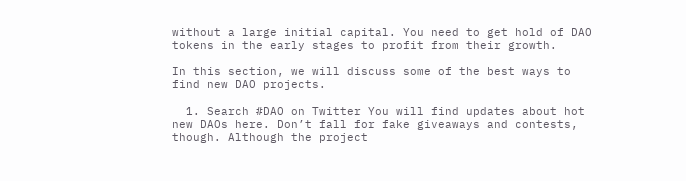without a large initial capital. You need to get hold of DAO tokens in the early stages to profit from their growth.

In this section, we will discuss some of the best ways to find new DAO projects.

  1. Search #DAO on Twitter You will find updates about hot new DAOs here. Don’t fall for fake giveaways and contests, though. Although the project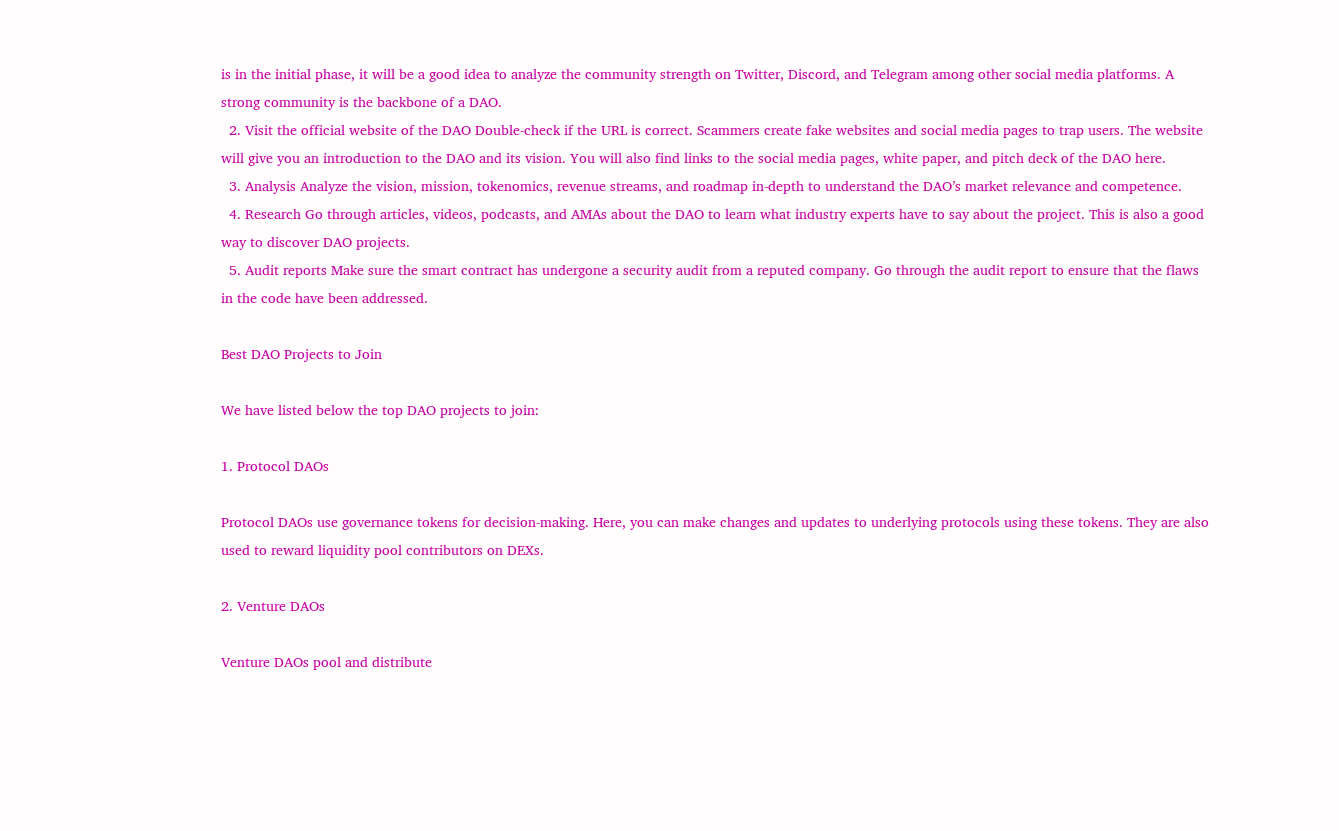is in the initial phase, it will be a good idea to analyze the community strength on Twitter, Discord, and Telegram among other social media platforms. A strong community is the backbone of a DAO.
  2. Visit the official website of the DAO Double-check if the URL is correct. Scammers create fake websites and social media pages to trap users. The website will give you an introduction to the DAO and its vision. You will also find links to the social media pages, white paper, and pitch deck of the DAO here.
  3. Analysis Analyze the vision, mission, tokenomics, revenue streams, and roadmap in-depth to understand the DAO’s market relevance and competence.
  4. Research Go through articles, videos, podcasts, and AMAs about the DAO to learn what industry experts have to say about the project. This is also a good way to discover DAO projects.
  5. Audit reports Make sure the smart contract has undergone a security audit from a reputed company. Go through the audit report to ensure that the flaws in the code have been addressed.

Best DAO Projects to Join

We have listed below the top DAO projects to join:

1. Protocol DAOs

Protocol DAOs use governance tokens for decision-making. Here, you can make changes and updates to underlying protocols using these tokens. They are also used to reward liquidity pool contributors on DEXs.

2. Venture DAOs

Venture DAOs pool and distribute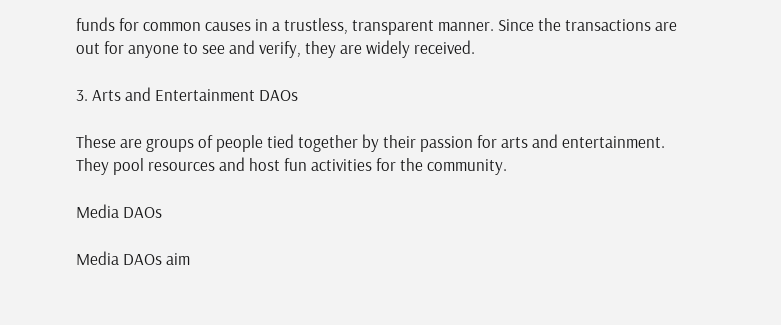funds for common causes in a trustless, transparent manner. Since the transactions are out for anyone to see and verify, they are widely received.

3. Arts and Entertainment DAOs

These are groups of people tied together by their passion for arts and entertainment. They pool resources and host fun activities for the community.

Media DAOs

Media DAOs aim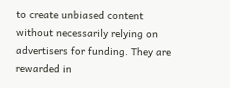to create unbiased content without necessarily relying on advertisers for funding. They are rewarded in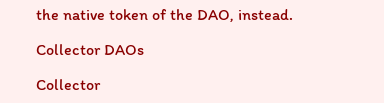the native token of the DAO, instead.

Collector DAOs

Collector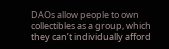DAOs allow people to own collectibles as a group, which they can’t individually afford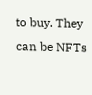to buy. They can be NFTs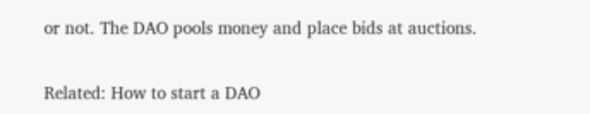or not. The DAO pools money and place bids at auctions.

Related: How to start a DAO